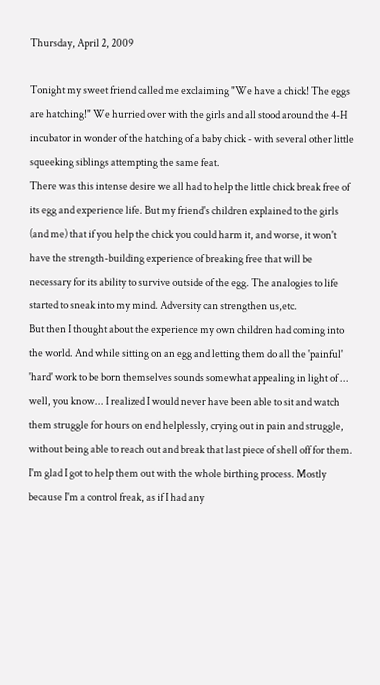Thursday, April 2, 2009

Tonight my sweet friend called me exclaiming "We have a chick! The eggs are hatching!" We hurried over with the girls and all stood around the 4-H incubator in wonder of the hatching of a baby chick - with several other little squeeking siblings attempting the same feat.
There was this intense desire we all had to help the little chick break free of its egg and experience life. But my friend's children explained to the girls (and me) that if you help the chick you could harm it, and worse, it won't have the strength-building experience of breaking free that will be necessary for its ability to survive outside of the egg. The analogies to life started to sneak into my mind. Adversity can strengthen us,etc.
But then I thought about the experience my own children had coming into the world. And while sitting on an egg and letting them do all the 'painful' 'hard' work to be born themselves sounds somewhat appealing in light of ... well, you know... I realized I would never have been able to sit and watch them struggle for hours on end helplessly, crying out in pain and struggle, without being able to reach out and break that last piece of shell off for them. I'm glad I got to help them out with the whole birthing process. Mostly because I'm a control freak, as if I had any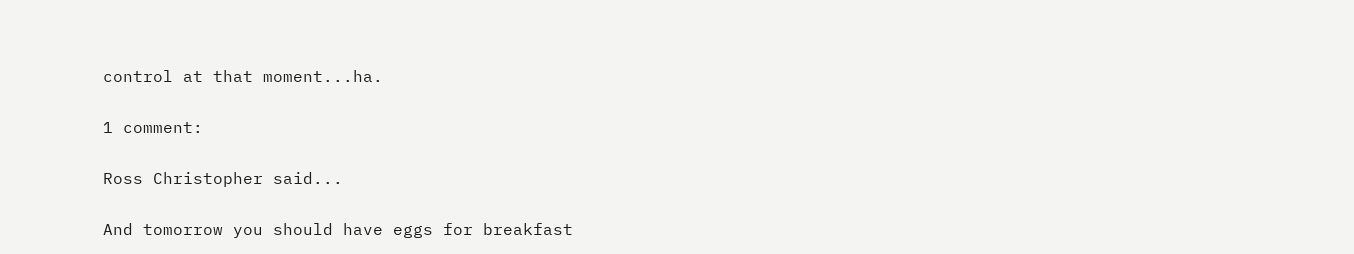control at that moment...ha.

1 comment:

Ross Christopher said...

And tomorrow you should have eggs for breakfast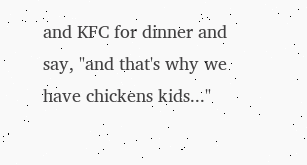and KFC for dinner and say, "and that's why we have chickens kids..."